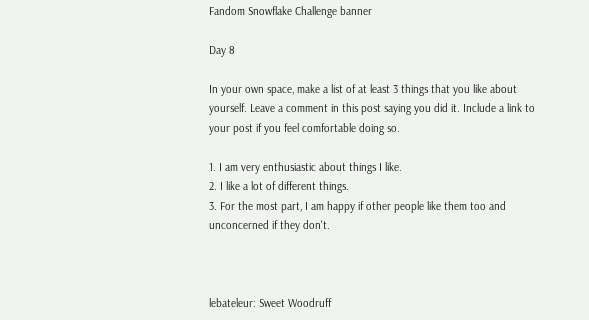Fandom Snowflake Challenge banner

Day 8

In your own space, make a list of at least 3 things that you like about yourself. Leave a comment in this post saying you did it. Include a link to your post if you feel comfortable doing so.

1. I am very enthusiastic about things I like.
2. I like a lot of different things.
3. For the most part, I am happy if other people like them too and unconcerned if they don't.



lebateleur: Sweet Woodruff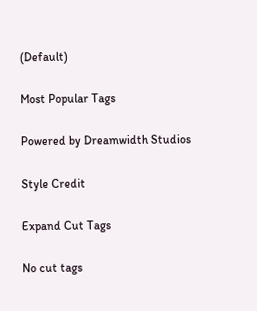(Default)

Most Popular Tags

Powered by Dreamwidth Studios

Style Credit

Expand Cut Tags

No cut tags